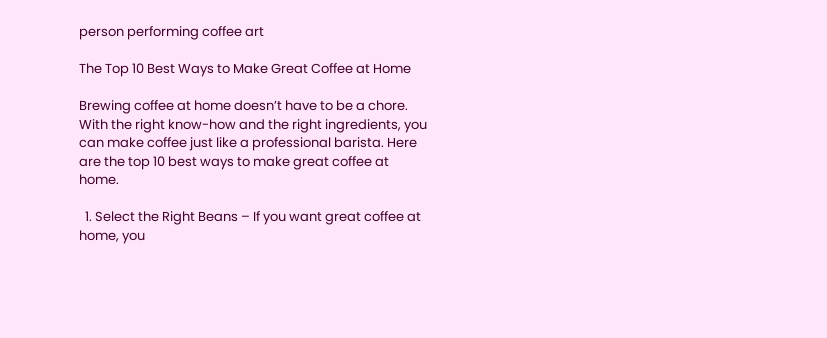person performing coffee art

The Top 10 Best Ways to Make Great Coffee at Home

Brewing coffee at home doesn’t have to be a chore. With the right know-how and the right ingredients, you can make coffee just like a professional barista. Here are the top 10 best ways to make great coffee at home.

  1. Select the Right Beans – If you want great coffee at home, you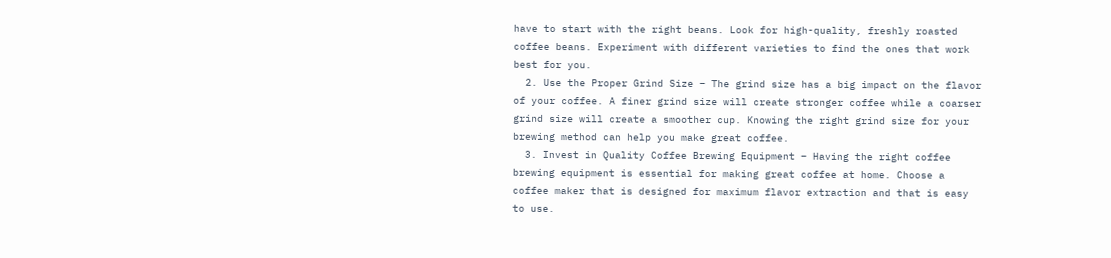have to start with the right beans. Look for high-quality, freshly roasted coffee beans. Experiment with different varieties to find the ones that work best for you.
  2. Use the Proper Grind Size – The grind size has a big impact on the flavor of your coffee. A finer grind size will create stronger coffee while a coarser grind size will create a smoother cup. Knowing the right grind size for your brewing method can help you make great coffee.
  3. Invest in Quality Coffee Brewing Equipment – Having the right coffee brewing equipment is essential for making great coffee at home. Choose a coffee maker that is designed for maximum flavor extraction and that is easy to use.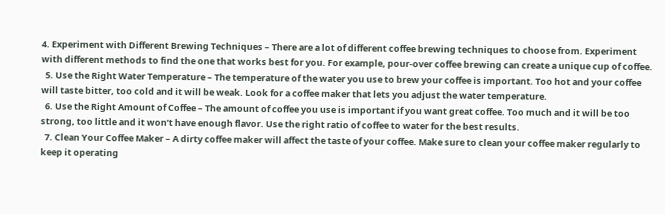4. Experiment with Different Brewing Techniques – There are a lot of different coffee brewing techniques to choose from. Experiment with different methods to find the one that works best for you. For example, pour-over coffee brewing can create a unique cup of coffee.
  5. Use the Right Water Temperature – The temperature of the water you use to brew your coffee is important. Too hot and your coffee will taste bitter, too cold and it will be weak. Look for a coffee maker that lets you adjust the water temperature.
  6. Use the Right Amount of Coffee – The amount of coffee you use is important if you want great coffee. Too much and it will be too strong, too little and it won’t have enough flavor. Use the right ratio of coffee to water for the best results.
  7. Clean Your Coffee Maker – A dirty coffee maker will affect the taste of your coffee. Make sure to clean your coffee maker regularly to keep it operating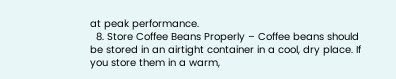at peak performance.
  8. Store Coffee Beans Properly – Coffee beans should be stored in an airtight container in a cool, dry place. If you store them in a warm,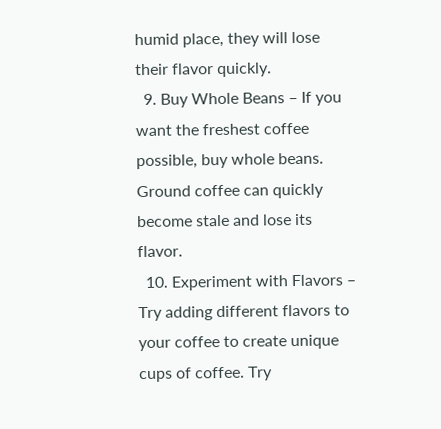humid place, they will lose their flavor quickly.
  9. Buy Whole Beans – If you want the freshest coffee possible, buy whole beans. Ground coffee can quickly become stale and lose its flavor.
  10. Experiment with Flavors – Try adding different flavors to your coffee to create unique cups of coffee. Try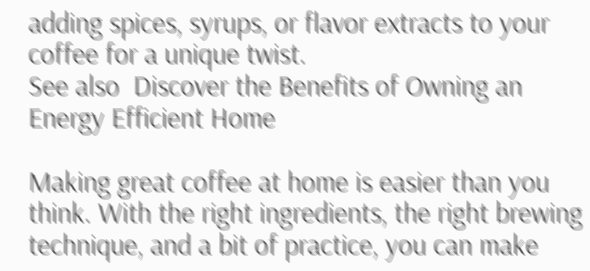adding spices, syrups, or flavor extracts to your coffee for a unique twist.
See also  Discover the Benefits of Owning an Energy Efficient Home

Making great coffee at home is easier than you think. With the right ingredients, the right brewing technique, and a bit of practice, you can make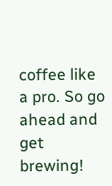coffee like a pro. So go ahead and get brewing!